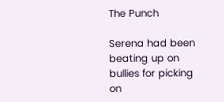The Punch

Serena had been beating up on bullies for picking on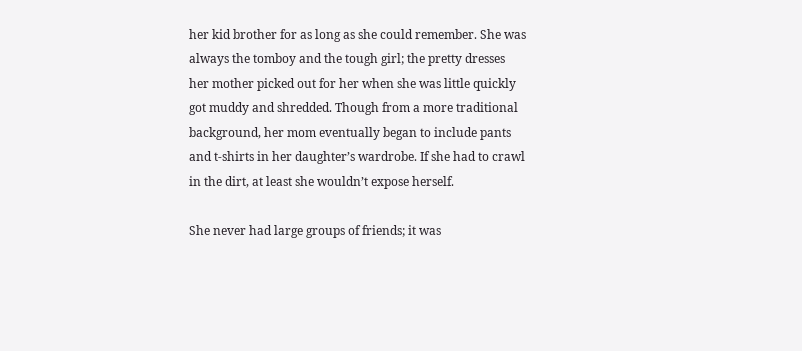her kid brother for as long as she could remember. She was always the tomboy and the tough girl; the pretty dresses her mother picked out for her when she was little quickly got muddy and shredded. Though from a more traditional background, her mom eventually began to include pants and t-shirts in her daughter’s wardrobe. If she had to crawl in the dirt, at least she wouldn’t expose herself.

She never had large groups of friends; it was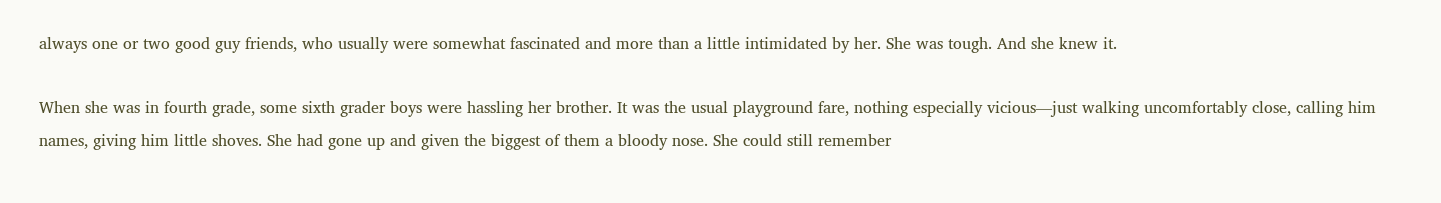always one or two good guy friends, who usually were somewhat fascinated and more than a little intimidated by her. She was tough. And she knew it.

When she was in fourth grade, some sixth grader boys were hassling her brother. It was the usual playground fare, nothing especially vicious—just walking uncomfortably close, calling him names, giving him little shoves. She had gone up and given the biggest of them a bloody nose. She could still remember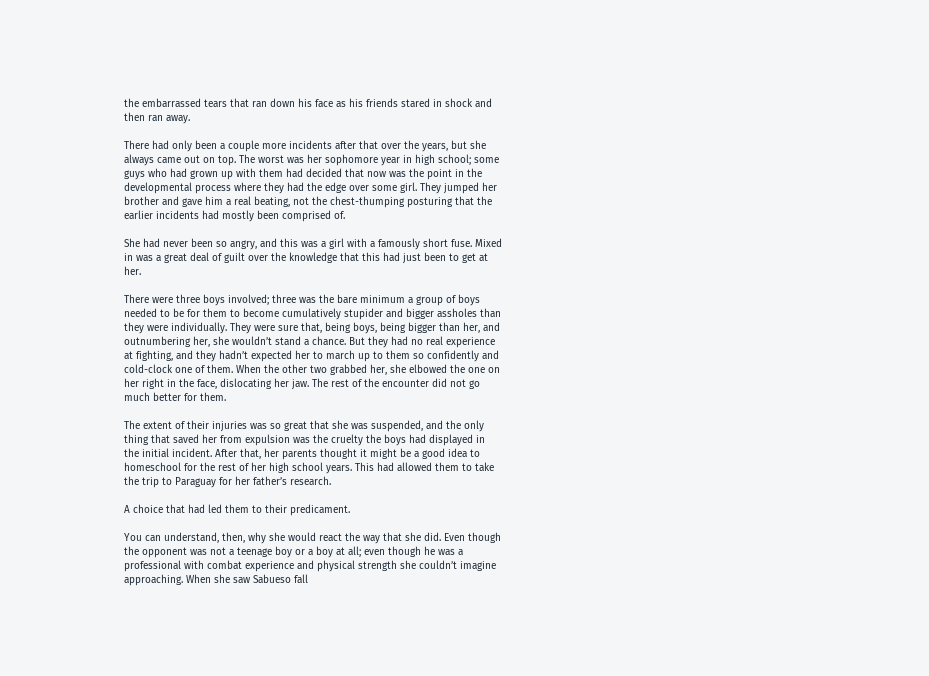the embarrassed tears that ran down his face as his friends stared in shock and then ran away.

There had only been a couple more incidents after that over the years, but she always came out on top. The worst was her sophomore year in high school; some guys who had grown up with them had decided that now was the point in the developmental process where they had the edge over some girl. They jumped her brother and gave him a real beating, not the chest-thumping posturing that the earlier incidents had mostly been comprised of.

She had never been so angry, and this was a girl with a famously short fuse. Mixed in was a great deal of guilt over the knowledge that this had just been to get at her.

There were three boys involved; three was the bare minimum a group of boys needed to be for them to become cumulatively stupider and bigger assholes than they were individually. They were sure that, being boys, being bigger than her, and outnumbering her, she wouldn’t stand a chance. But they had no real experience at fighting, and they hadn’t expected her to march up to them so confidently and cold-clock one of them. When the other two grabbed her, she elbowed the one on her right in the face, dislocating her jaw. The rest of the encounter did not go much better for them.

The extent of their injuries was so great that she was suspended, and the only thing that saved her from expulsion was the cruelty the boys had displayed in the initial incident. After that, her parents thought it might be a good idea to homeschool for the rest of her high school years. This had allowed them to take the trip to Paraguay for her father’s research.

A choice that had led them to their predicament.

You can understand, then, why she would react the way that she did. Even though the opponent was not a teenage boy or a boy at all; even though he was a professional with combat experience and physical strength she couldn’t imagine approaching. When she saw Sabueso fall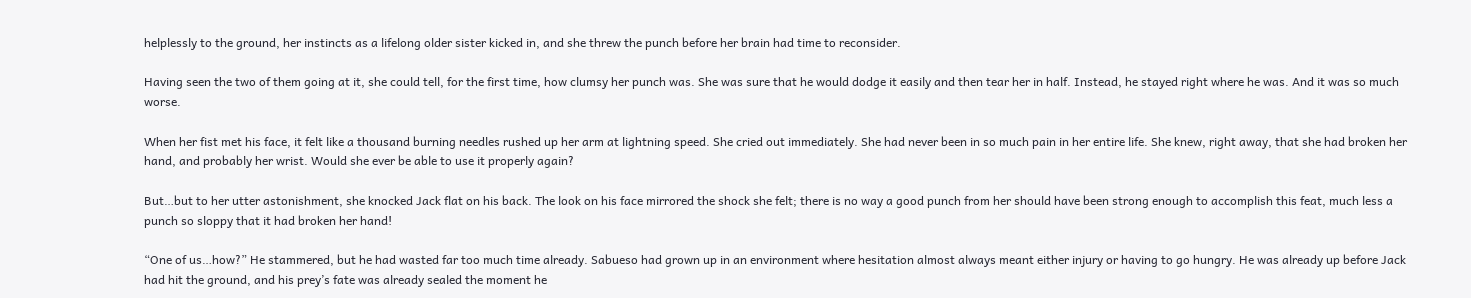helplessly to the ground, her instincts as a lifelong older sister kicked in, and she threw the punch before her brain had time to reconsider.

Having seen the two of them going at it, she could tell, for the first time, how clumsy her punch was. She was sure that he would dodge it easily and then tear her in half. Instead, he stayed right where he was. And it was so much worse.

When her fist met his face, it felt like a thousand burning needles rushed up her arm at lightning speed. She cried out immediately. She had never been in so much pain in her entire life. She knew, right away, that she had broken her hand, and probably her wrist. Would she ever be able to use it properly again?

But…but to her utter astonishment, she knocked Jack flat on his back. The look on his face mirrored the shock she felt; there is no way a good punch from her should have been strong enough to accomplish this feat, much less a punch so sloppy that it had broken her hand!

“One of us…how?” He stammered, but he had wasted far too much time already. Sabueso had grown up in an environment where hesitation almost always meant either injury or having to go hungry. He was already up before Jack had hit the ground, and his prey’s fate was already sealed the moment he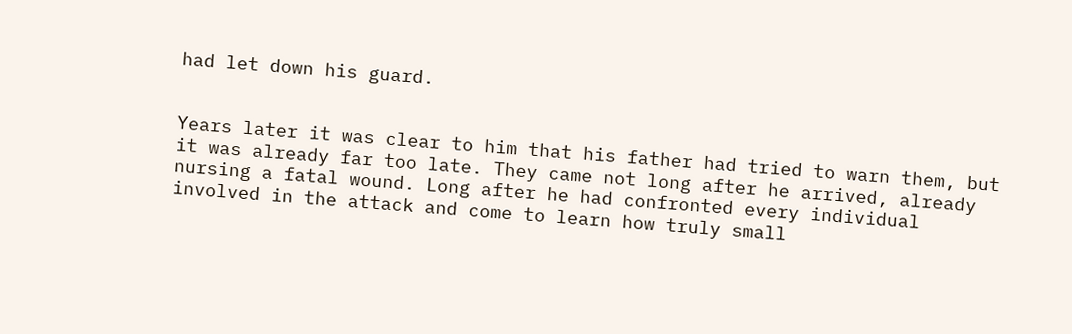had let down his guard.


Years later it was clear to him that his father had tried to warn them, but it was already far too late. They came not long after he arrived, already nursing a fatal wound. Long after he had confronted every individual involved in the attack and come to learn how truly small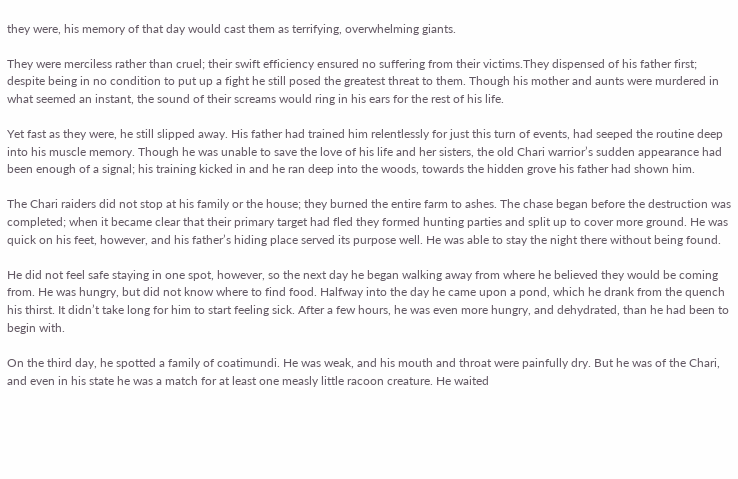they were, his memory of that day would cast them as terrifying, overwhelming giants.

They were merciless rather than cruel; their swift efficiency ensured no suffering from their victims.They dispensed of his father first; despite being in no condition to put up a fight he still posed the greatest threat to them. Though his mother and aunts were murdered in what seemed an instant, the sound of their screams would ring in his ears for the rest of his life.

Yet fast as they were, he still slipped away. His father had trained him relentlessly for just this turn of events, had seeped the routine deep into his muscle memory. Though he was unable to save the love of his life and her sisters, the old Chari warrior’s sudden appearance had been enough of a signal; his training kicked in and he ran deep into the woods, towards the hidden grove his father had shown him.

The Chari raiders did not stop at his family or the house; they burned the entire farm to ashes. The chase began before the destruction was completed; when it became clear that their primary target had fled they formed hunting parties and split up to cover more ground. He was quick on his feet, however, and his father’s hiding place served its purpose well. He was able to stay the night there without being found.

He did not feel safe staying in one spot, however, so the next day he began walking away from where he believed they would be coming from. He was hungry, but did not know where to find food. Halfway into the day he came upon a pond, which he drank from the quench his thirst. It didn’t take long for him to start feeling sick. After a few hours, he was even more hungry, and dehydrated, than he had been to begin with.

On the third day, he spotted a family of coatimundi. He was weak, and his mouth and throat were painfully dry. But he was of the Chari, and even in his state he was a match for at least one measly little racoon creature. He waited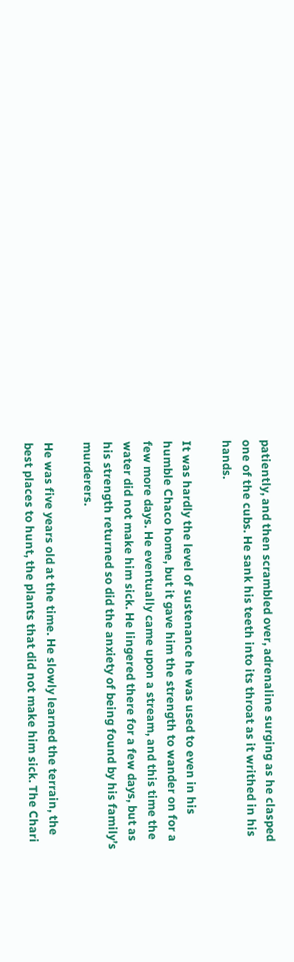patiently, and then scrambled over, adrenaline surging as he clasped one of the cubs. He sank his teeth into its throat as it writhed in his hands.

It was hardly the level of sustenance he was used to even in his humble Chaco home, but it gave him the strength to wander on for a few more days. He eventually came upon a stream, and this time the water did not make him sick. He lingered there for a few days, but as his strength returned so did the anxiety of being found by his family’s murderers.

He was five years old at the time. He slowly learned the terrain, the best places to hunt, the plants that did not make him sick. The Chari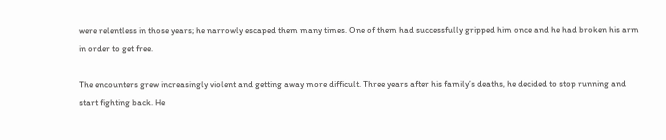were relentless in those years; he narrowly escaped them many times. One of them had successfully gripped him once and he had broken his arm in order to get free.

The encounters grew increasingly violent and getting away more difficult. Three years after his family’s deaths, he decided to stop running and start fighting back. He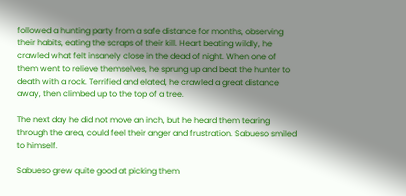followed a hunting party from a safe distance for months, observing their habits, eating the scraps of their kill. Heart beating wildly, he crawled what felt insanely close in the dead of night. When one of them went to relieve themselves, he sprung up and beat the hunter to death with a rock. Terrified and elated, he crawled a great distance away, then climbed up to the top of a tree.

The next day he did not move an inch, but he heard them tearing through the area, could feel their anger and frustration. Sabueso smiled to himself.

Sabueso grew quite good at picking them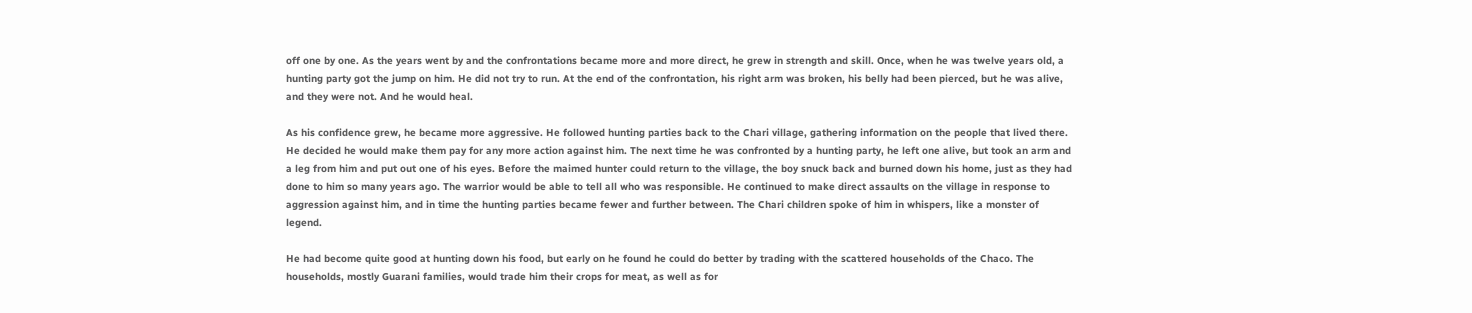off one by one. As the years went by and the confrontations became more and more direct, he grew in strength and skill. Once, when he was twelve years old, a hunting party got the jump on him. He did not try to run. At the end of the confrontation, his right arm was broken, his belly had been pierced, but he was alive, and they were not. And he would heal.

As his confidence grew, he became more aggressive. He followed hunting parties back to the Chari village, gathering information on the people that lived there. He decided he would make them pay for any more action against him. The next time he was confronted by a hunting party, he left one alive, but took an arm and a leg from him and put out one of his eyes. Before the maimed hunter could return to the village, the boy snuck back and burned down his home, just as they had done to him so many years ago. The warrior would be able to tell all who was responsible. He continued to make direct assaults on the village in response to aggression against him, and in time the hunting parties became fewer and further between. The Chari children spoke of him in whispers, like a monster of legend.

He had become quite good at hunting down his food, but early on he found he could do better by trading with the scattered households of the Chaco. The households, mostly Guarani families, would trade him their crops for meat, as well as for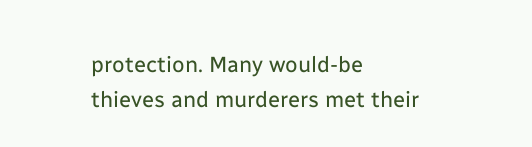protection. Many would-be thieves and murderers met their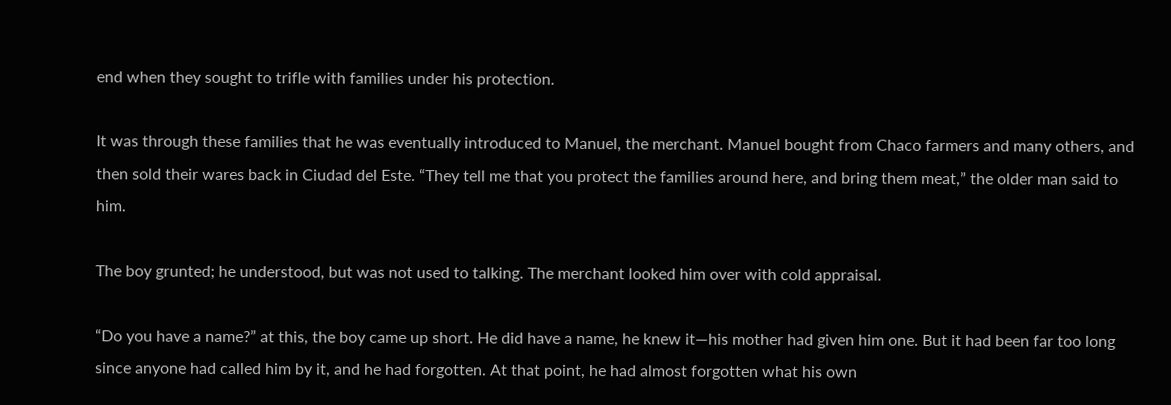end when they sought to trifle with families under his protection.

It was through these families that he was eventually introduced to Manuel, the merchant. Manuel bought from Chaco farmers and many others, and then sold their wares back in Ciudad del Este. “They tell me that you protect the families around here, and bring them meat,” the older man said to him.

The boy grunted; he understood, but was not used to talking. The merchant looked him over with cold appraisal.

“Do you have a name?” at this, the boy came up short. He did have a name, he knew it—his mother had given him one. But it had been far too long since anyone had called him by it, and he had forgotten. At that point, he had almost forgotten what his own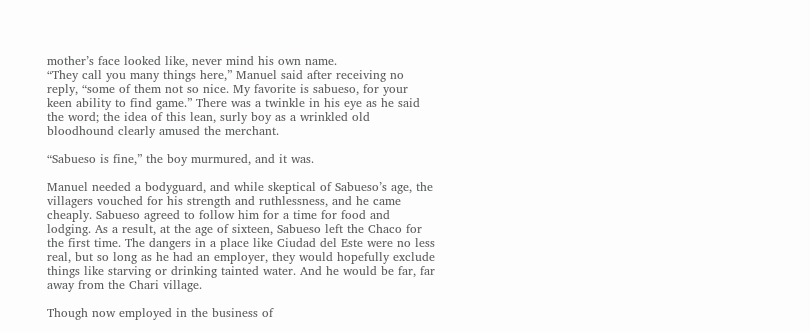mother’s face looked like, never mind his own name.
“They call you many things here,” Manuel said after receiving no reply, “some of them not so nice. My favorite is sabueso, for your keen ability to find game.” There was a twinkle in his eye as he said the word; the idea of this lean, surly boy as a wrinkled old bloodhound clearly amused the merchant.

“Sabueso is fine,” the boy murmured, and it was.

Manuel needed a bodyguard, and while skeptical of Sabueso’s age, the villagers vouched for his strength and ruthlessness, and he came cheaply. Sabueso agreed to follow him for a time for food and lodging. As a result, at the age of sixteen, Sabueso left the Chaco for the first time. The dangers in a place like Ciudad del Este were no less real, but so long as he had an employer, they would hopefully exclude things like starving or drinking tainted water. And he would be far, far away from the Chari village.

Though now employed in the business of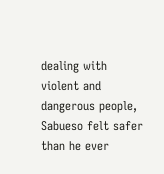dealing with violent and dangerous people, Sabueso felt safer than he ever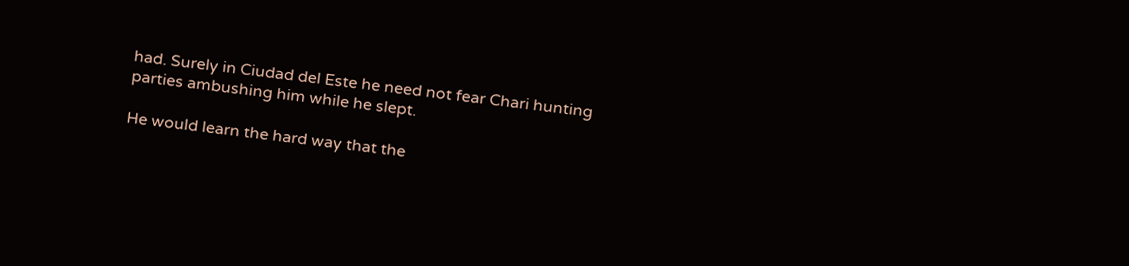had. Surely in Ciudad del Este he need not fear Chari hunting parties ambushing him while he slept.

He would learn the hard way that the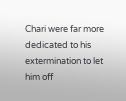Chari were far more dedicated to his extermination to let him off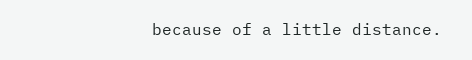because of a little distance.